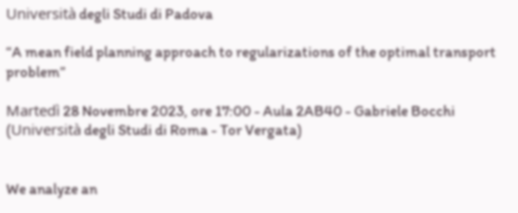Università degli Studi di Padova

“A mean field planning approach to regularizations of the optimal transport problem”

Martedì 28 Novembre 2023, ore 17:00 - Aula 2AB40 - Gabriele Bocchi (Università degli Studi di Roma - Tor Vergata)


We analyze an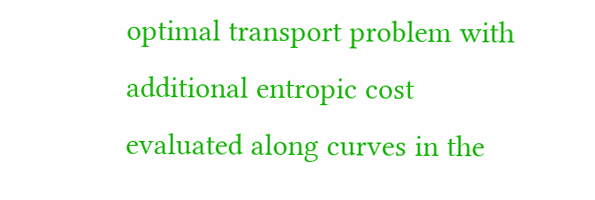optimal transport problem with additional entropic cost evaluated along curves in the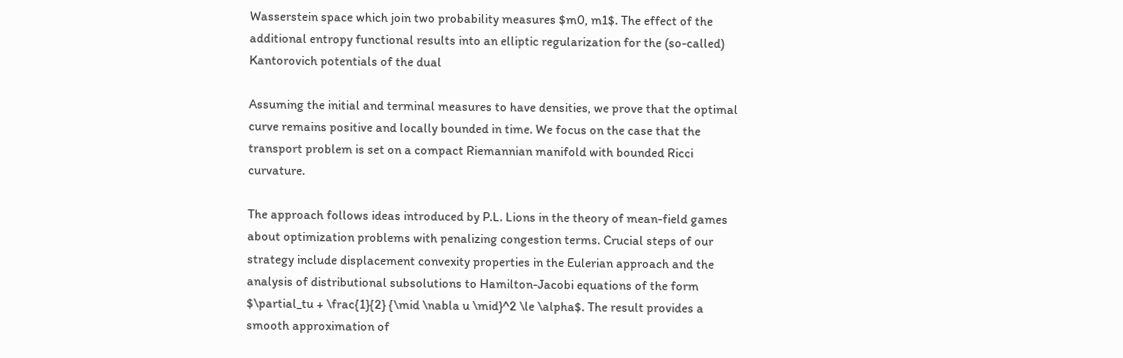Wasserstein space which join two probability measures $m0, m1$. The effect of the additional entropy functional results into an elliptic regularization for the (so-called) Kantorovich potentials of the dual

Assuming the initial and terminal measures to have densities, we prove that the optimal curve remains positive and locally bounded in time. We focus on the case that the transport problem is set on a compact Riemannian manifold with bounded Ricci curvature.

The approach follows ideas introduced by P.L. Lions in the theory of mean-field games about optimization problems with penalizing congestion terms. Crucial steps of our strategy include displacement convexity properties in the Eulerian approach and the analysis of distributional subsolutions to Hamilton-Jacobi equations of the form $\partial_tu + \frac{1}{2} {\mid \nabla u \mid}^2 \le \alpha$. The result provides a smooth approximation of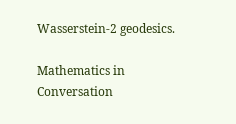Wasserstein-2 geodesics.

Mathematics in Conversation